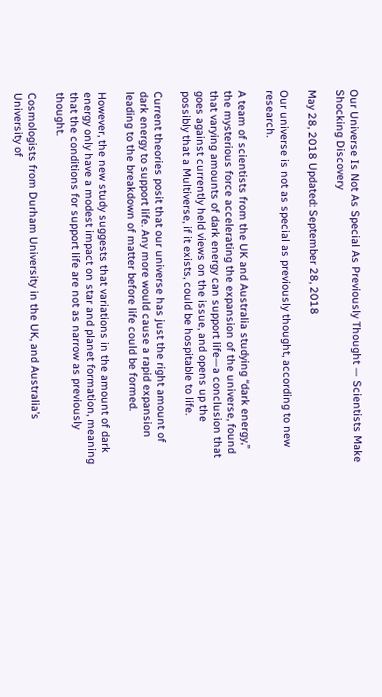Our Universe Is Not As Special As Previously Thought — Scientists Make Shocking Discovery

May 28, 2018 Updated: September 28, 2018

Our universe is not as special as previously thought, according to new research.

A team of scientists from the UK and Australia studying “dark energy,” the mysterious force accelerating the expansion of the universe, found that varying amounts of dark energy can support life—a conclusion that goes against currently held views on the issue, and opens up the possibly that a Multiverse, if it exists, could be hospitable to life.

Current theories posit that our universe has just the right amount of dark energy to support life. Any more would cause a rapid expansion leading to the breakdown of matter before life could be formed.

However, the new study suggests that variations in the amount of dark energy only have a modest impact on star and planet formation, meaning that the conditions for support life are not as narrow as previously thought.

Cosmologists from Durham University in the UK, and Australia’s University of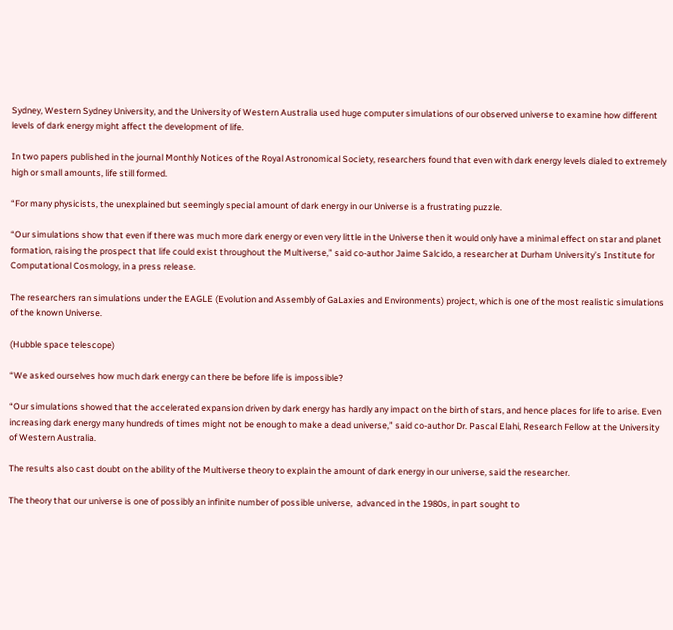Sydney, Western Sydney University, and the University of Western Australia used huge computer simulations of our observed universe to examine how different levels of dark energy might affect the development of life.

In two papers published in the journal Monthly Notices of the Royal Astronomical Society, researchers found that even with dark energy levels dialed to extremely high or small amounts, life still formed.

“For many physicists, the unexplained but seemingly special amount of dark energy in our Universe is a frustrating puzzle.

“Our simulations show that even if there was much more dark energy or even very little in the Universe then it would only have a minimal effect on star and planet formation, raising the prospect that life could exist throughout the Multiverse,” said co-author Jaime Salcido, a researcher at Durham University’s Institute for Computational Cosmology, in a press release.

The researchers ran simulations under the EAGLE (Evolution and Assembly of GaLaxies and Environments) project, which is one of the most realistic simulations of the known Universe.

(Hubble space telescope)

“We asked ourselves how much dark energy can there be before life is impossible?

“Our simulations showed that the accelerated expansion driven by dark energy has hardly any impact on the birth of stars, and hence places for life to arise. Even increasing dark energy many hundreds of times might not be enough to make a dead universe,” said co-author Dr. Pascal Elahi, Research Fellow at the University of Western Australia.

The results also cast doubt on the ability of the Multiverse theory to explain the amount of dark energy in our universe, said the researcher.

The theory that our universe is one of possibly an infinite number of possible universe,  advanced in the 1980s, in part sought to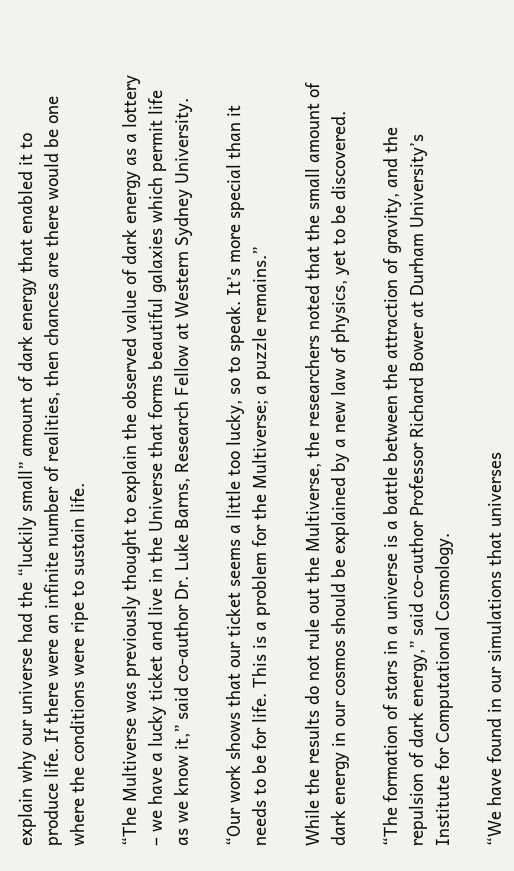explain why our universe had the “luckily small” amount of dark energy that enabled it to produce life. If there were an infinite number of realities, then chances are there would be one where the conditions were ripe to sustain life.

“The Multiverse was previously thought to explain the observed value of dark energy as a lottery – we have a lucky ticket and live in the Universe that forms beautiful galaxies which permit life as we know it,” said co-author Dr. Luke Barns, Research Fellow at Western Sydney University.

“Our work shows that our ticket seems a little too lucky, so to speak. It’s more special than it needs to be for life. This is a problem for the Multiverse; a puzzle remains.”

While the results do not rule out the Multiverse, the researchers noted that the small amount of dark energy in our cosmos should be explained by a new law of physics, yet to be discovered.

“The formation of stars in a universe is a battle between the attraction of gravity, and the repulsion of dark energy,” said co-author Professor Richard Bower at Durham University’s Institute for Computational Cosmology.

“We have found in our simulations that universes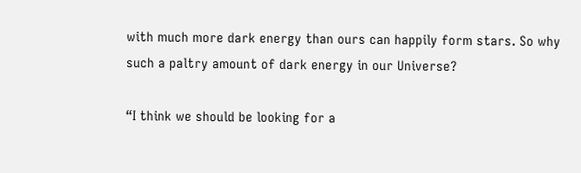with much more dark energy than ours can happily form stars. So why such a paltry amount of dark energy in our Universe?

“I think we should be looking for a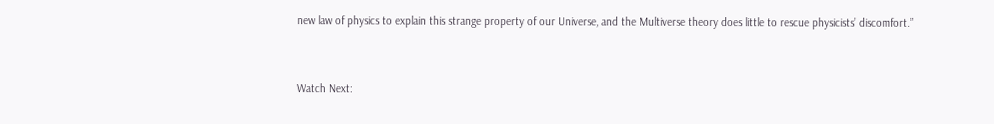new law of physics to explain this strange property of our Universe, and the Multiverse theory does little to rescue physicists’ discomfort.”


Watch Next: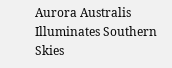Aurora Australis Illuminates Southern Skies